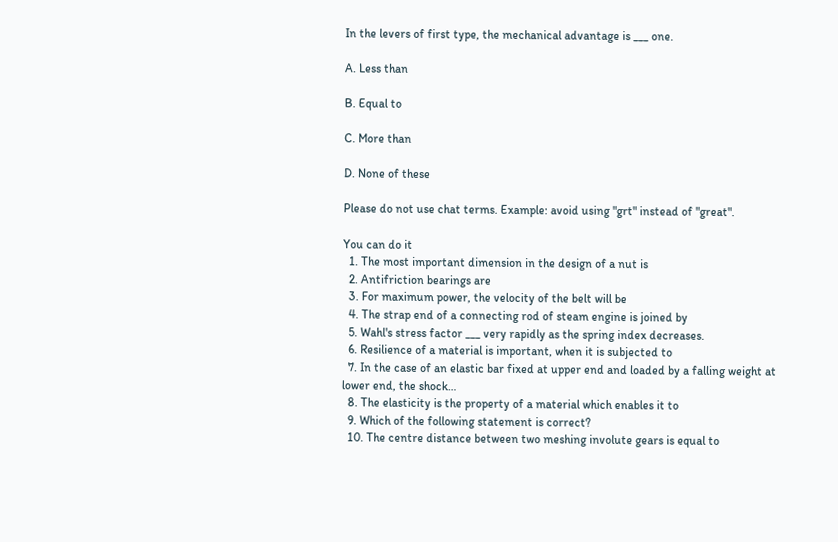In the levers of first type, the mechanical advantage is ___ one.

A. Less than

B. Equal to

C. More than

D. None of these

Please do not use chat terms. Example: avoid using "grt" instead of "great".

You can do it
  1. The most important dimension in the design of a nut is
  2. Antifriction bearings are
  3. For maximum power, the velocity of the belt will be
  4. The strap end of a connecting rod of steam engine is joined by
  5. Wahl's stress factor ___ very rapidly as the spring index decreases.
  6. Resilience of a material is important, when it is subjected to
  7. In the case of an elastic bar fixed at upper end and loaded by a falling weight at lower end, the shock…
  8. The elasticity is the property of a material which enables it to
  9. Which of the following statement is correct?
  10. The centre distance between two meshing involute gears is equal to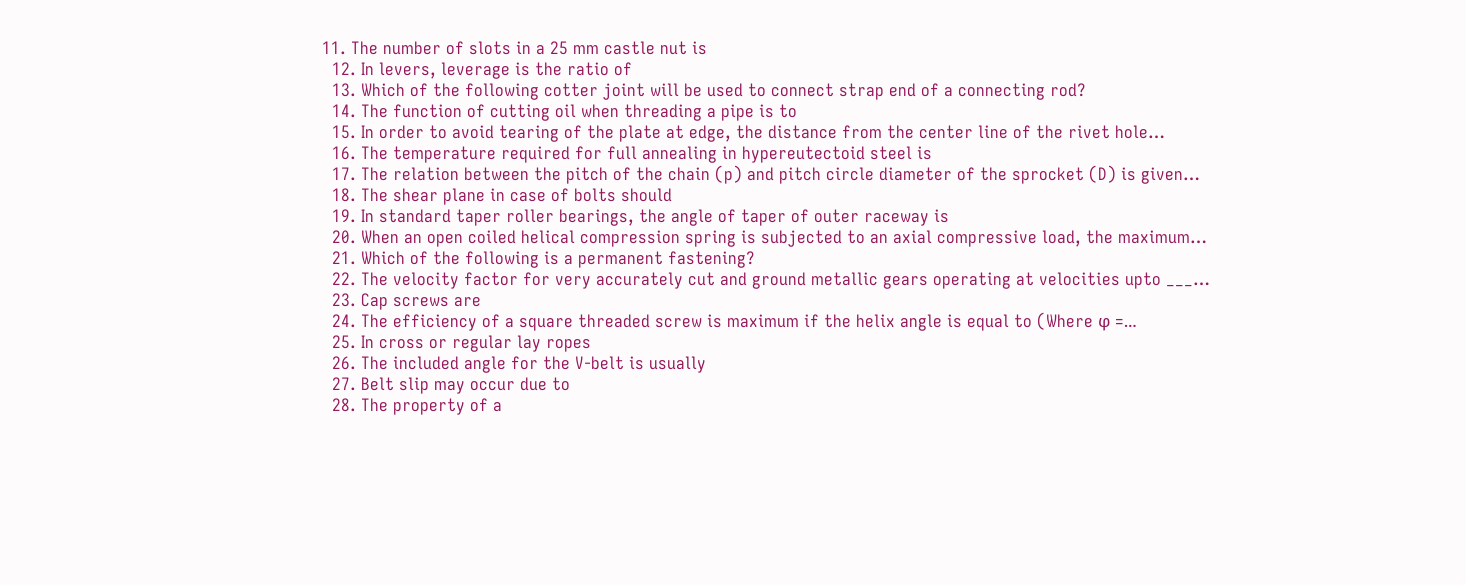11. The number of slots in a 25 mm castle nut is
  12. In levers, leverage is the ratio of
  13. Which of the following cotter joint will be used to connect strap end of a connecting rod?
  14. The function of cutting oil when threading a pipe is to
  15. In order to avoid tearing of the plate at edge, the distance from the center line of the rivet hole…
  16. The temperature required for full annealing in hypereutectoid steel is
  17. The relation between the pitch of the chain (p) and pitch circle diameter of the sprocket (D) is given…
  18. The shear plane in case of bolts should
  19. In standard taper roller bearings, the angle of taper of outer raceway is
  20. When an open coiled helical compression spring is subjected to an axial compressive load, the maximum…
  21. Which of the following is a permanent fastening?
  22. The velocity factor for very accurately cut and ground metallic gears operating at velocities upto ___…
  23. Cap screws are
  24. The efficiency of a square threaded screw is maximum if the helix angle is equal to (Where φ =…
  25. In cross or regular lay ropes
  26. The included angle for the V-belt is usually
  27. Belt slip may occur due to
  28. The property of a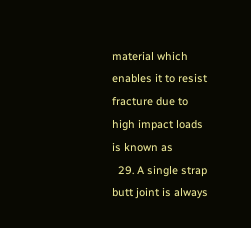material which enables it to resist fracture due to high impact loads is known as
  29. A single strap butt joint is always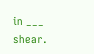in ___ shear.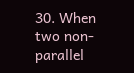30. When two non-parallel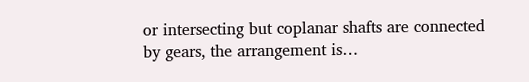or intersecting but coplanar shafts are connected by gears, the arrangement is…